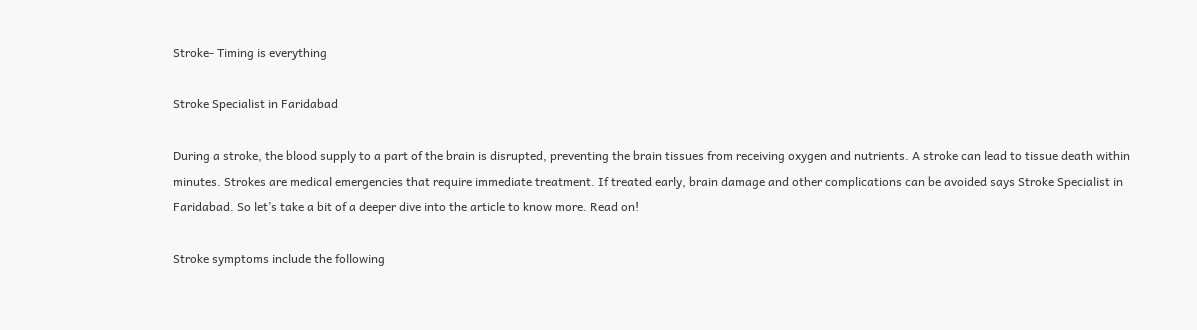Stroke- Timing is everything

Stroke Specialist in Faridabad

During a stroke, the blood supply to a part of the brain is disrupted, preventing the brain tissues from receiving oxygen and nutrients. A stroke can lead to tissue death within minutes. Strokes are medical emergencies that require immediate treatment. If treated early, brain damage and other complications can be avoided says Stroke Specialist in Faridabad. So let’s take a bit of a deeper dive into the article to know more. Read on!

Stroke symptoms include the following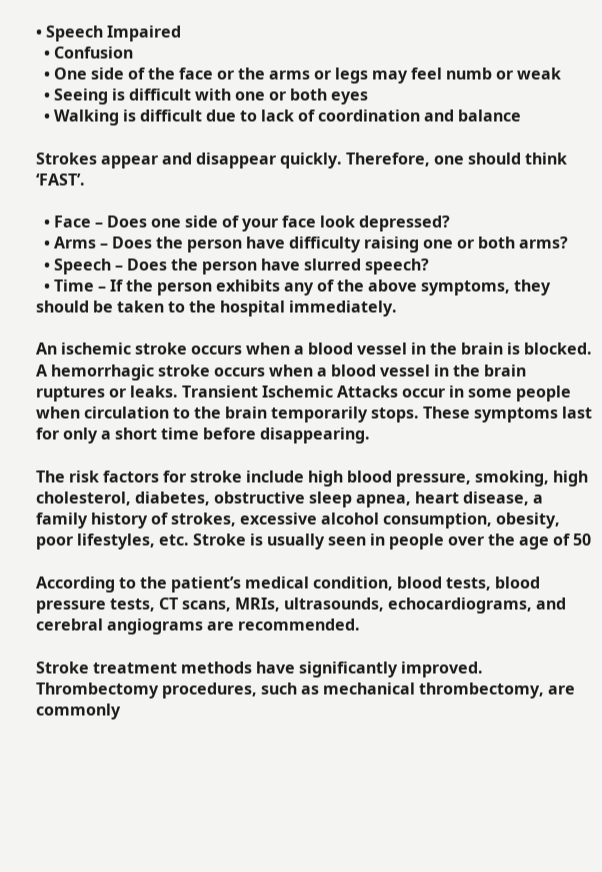• Speech Impaired
  • Confusion
  • One side of the face or the arms or legs may feel numb or weak
  • Seeing is difficult with one or both eyes
  • Walking is difficult due to lack of coordination and balance

Strokes appear and disappear quickly. Therefore, one should think ‘FAST’.

  • Face – Does one side of your face look depressed?
  • Arms – Does the person have difficulty raising one or both arms?
  • Speech – Does the person have slurred speech?
  • Time – If the person exhibits any of the above symptoms, they should be taken to the hospital immediately.

An ischemic stroke occurs when a blood vessel in the brain is blocked. A hemorrhagic stroke occurs when a blood vessel in the brain ruptures or leaks. Transient Ischemic Attacks occur in some people when circulation to the brain temporarily stops. These symptoms last for only a short time before disappearing.

The risk factors for stroke include high blood pressure, smoking, high cholesterol, diabetes, obstructive sleep apnea, heart disease, a family history of strokes, excessive alcohol consumption, obesity, poor lifestyles, etc. Stroke is usually seen in people over the age of 50

According to the patient’s medical condition, blood tests, blood pressure tests, CT scans, MRIs, ultrasounds, echocardiograms, and cerebral angiograms are recommended.

Stroke treatment methods have significantly improved. Thrombectomy procedures, such as mechanical thrombectomy, are commonly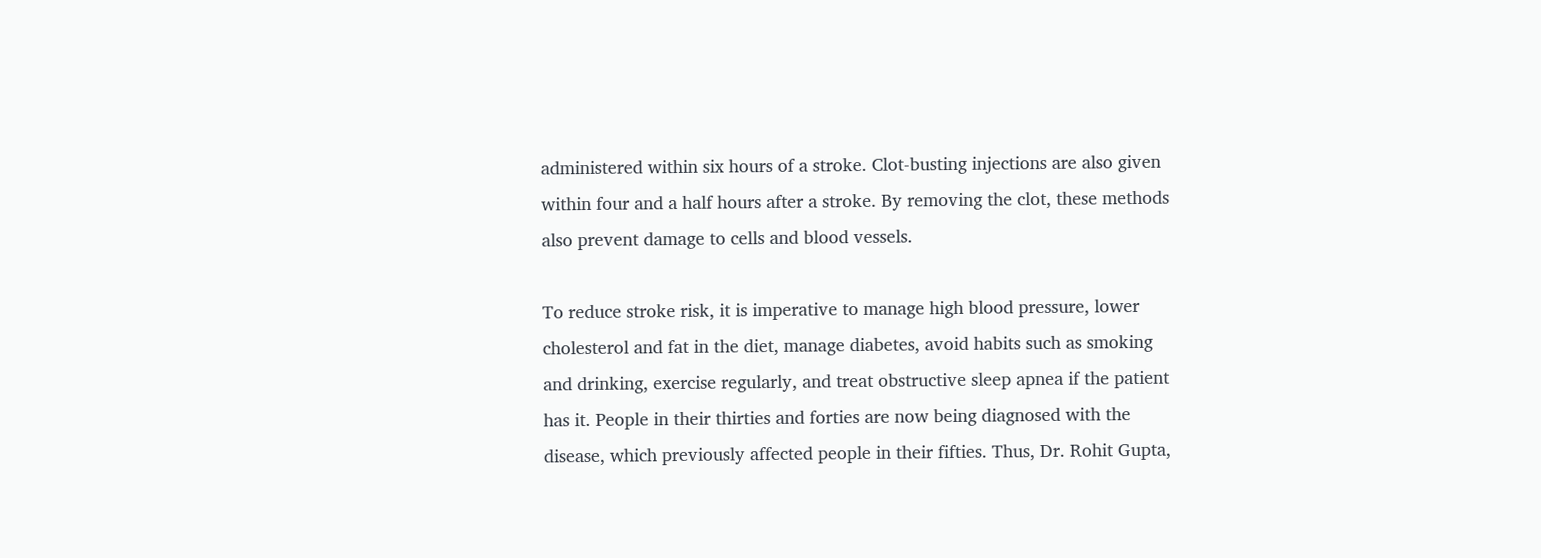administered within six hours of a stroke. Clot-busting injections are also given within four and a half hours after a stroke. By removing the clot, these methods also prevent damage to cells and blood vessels.

To reduce stroke risk, it is imperative to manage high blood pressure, lower cholesterol and fat in the diet, manage diabetes, avoid habits such as smoking and drinking, exercise regularly, and treat obstructive sleep apnea if the patient has it. People in their thirties and forties are now being diagnosed with the disease, which previously affected people in their fifties. Thus, Dr. Rohit Gupta,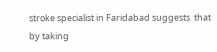stroke specialist in Faridabad suggests  that by taking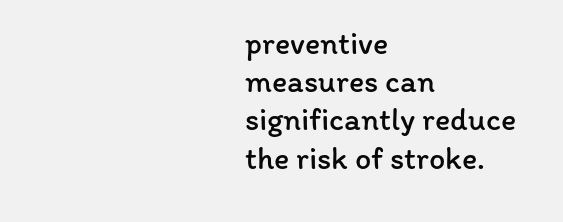preventive measures can significantly reduce the risk of stroke.